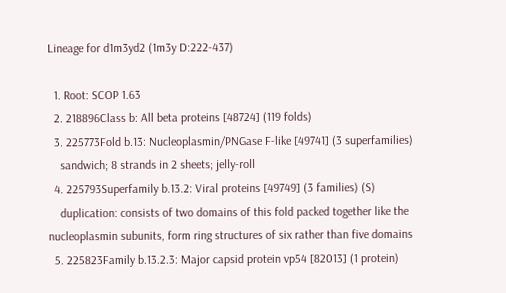Lineage for d1m3yd2 (1m3y D:222-437)

  1. Root: SCOP 1.63
  2. 218896Class b: All beta proteins [48724] (119 folds)
  3. 225773Fold b.13: Nucleoplasmin/PNGase F-like [49741] (3 superfamilies)
    sandwich; 8 strands in 2 sheets; jelly-roll
  4. 225793Superfamily b.13.2: Viral proteins [49749] (3 families) (S)
    duplication: consists of two domains of this fold packed together like the nucleoplasmin subunits, form ring structures of six rather than five domains
  5. 225823Family b.13.2.3: Major capsid protein vp54 [82013] (1 protein)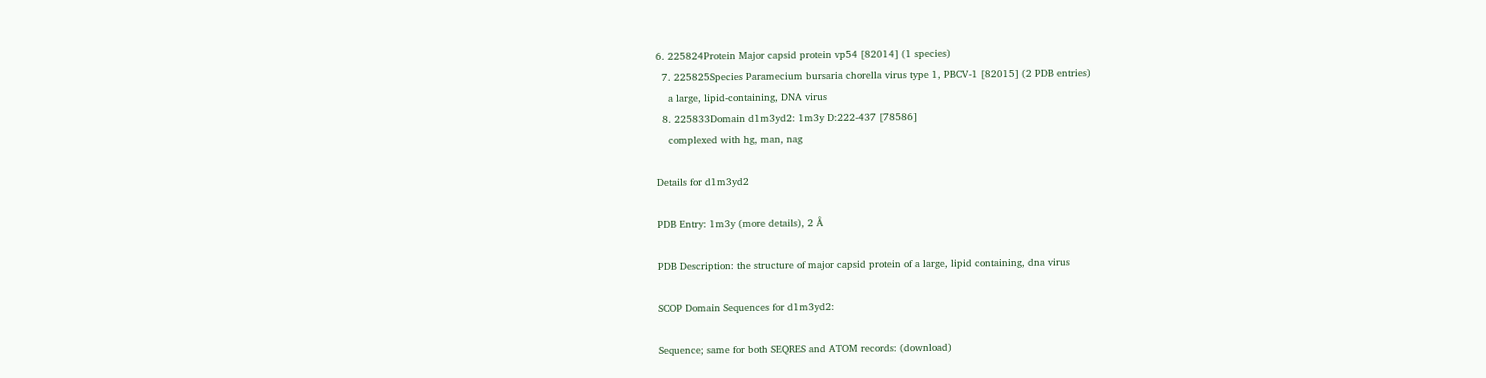6. 225824Protein Major capsid protein vp54 [82014] (1 species)
  7. 225825Species Paramecium bursaria chorella virus type 1, PBCV-1 [82015] (2 PDB entries)
    a large, lipid-containing, DNA virus
  8. 225833Domain d1m3yd2: 1m3y D:222-437 [78586]
    complexed with hg, man, nag

Details for d1m3yd2

PDB Entry: 1m3y (more details), 2 Å

PDB Description: the structure of major capsid protein of a large, lipid containing, dna virus

SCOP Domain Sequences for d1m3yd2:

Sequence; same for both SEQRES and ATOM records: (download)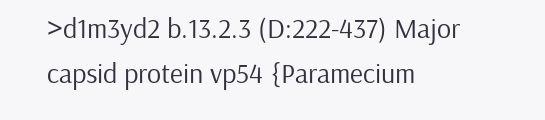>d1m3yd2 b.13.2.3 (D:222-437) Major capsid protein vp54 {Paramecium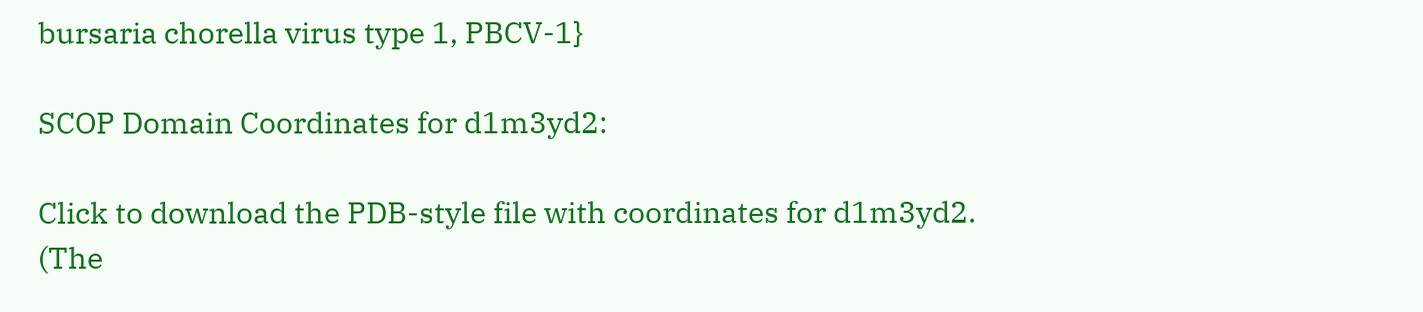bursaria chorella virus type 1, PBCV-1}

SCOP Domain Coordinates for d1m3yd2:

Click to download the PDB-style file with coordinates for d1m3yd2.
(The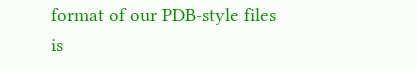format of our PDB-style files is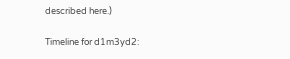described here.)

Timeline for d1m3yd2: